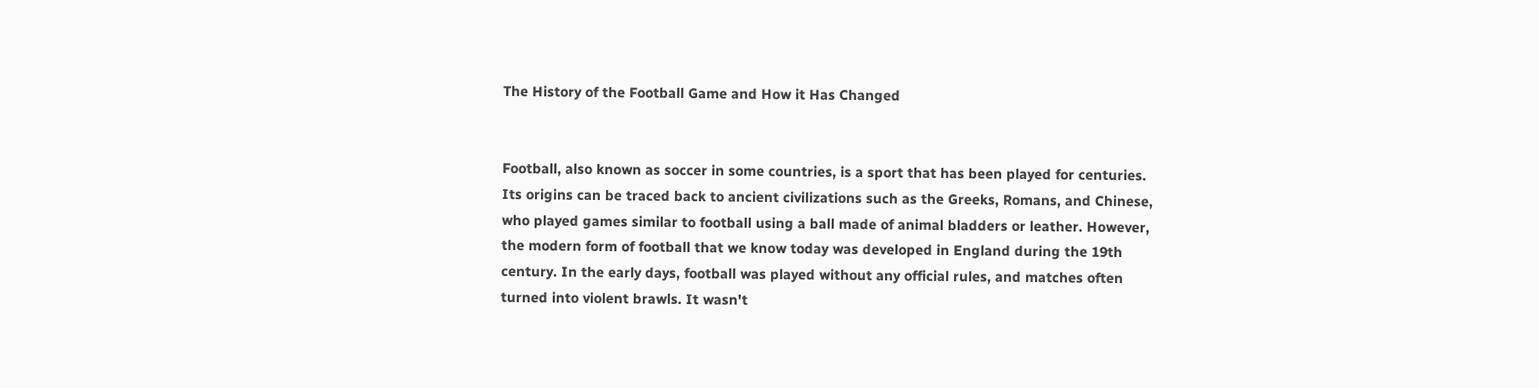The History of the Football Game and How it Has Changed


Football, also known as soccer in some countries, is a sport that has been played for centuries. Its origins can be traced back to ancient civilizations such as the Greeks, Romans, and Chinese, who played games similar to football using a ball made of animal bladders or leather. However, the modern form of football that we know today was developed in England during the 19th century. In the early days, football was played without any official rules, and matches often turned into violent brawls. It wasn't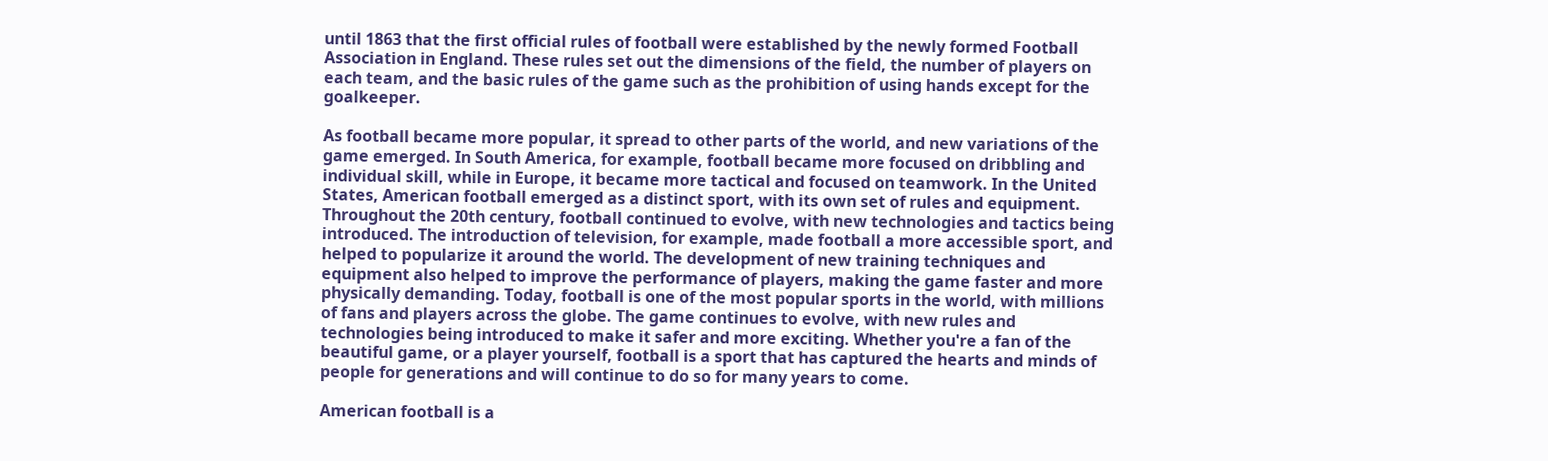until 1863 that the first official rules of football were established by the newly formed Football Association in England. These rules set out the dimensions of the field, the number of players on each team, and the basic rules of the game such as the prohibition of using hands except for the goalkeeper.

As football became more popular, it spread to other parts of the world, and new variations of the game emerged. In South America, for example, football became more focused on dribbling and individual skill, while in Europe, it became more tactical and focused on teamwork. In the United States, American football emerged as a distinct sport, with its own set of rules and equipment. Throughout the 20th century, football continued to evolve, with new technologies and tactics being introduced. The introduction of television, for example, made football a more accessible sport, and helped to popularize it around the world. The development of new training techniques and equipment also helped to improve the performance of players, making the game faster and more physically demanding. Today, football is one of the most popular sports in the world, with millions of fans and players across the globe. The game continues to evolve, with new rules and technologies being introduced to make it safer and more exciting. Whether you're a fan of the beautiful game, or a player yourself, football is a sport that has captured the hearts and minds of people for generations and will continue to do so for many years to come.

American football is a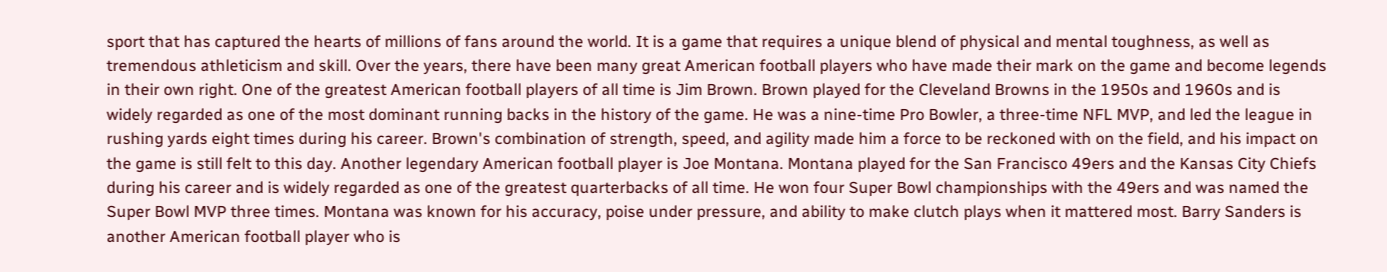sport that has captured the hearts of millions of fans around the world. It is a game that requires a unique blend of physical and mental toughness, as well as tremendous athleticism and skill. Over the years, there have been many great American football players who have made their mark on the game and become legends in their own right. One of the greatest American football players of all time is Jim Brown. Brown played for the Cleveland Browns in the 1950s and 1960s and is widely regarded as one of the most dominant running backs in the history of the game. He was a nine-time Pro Bowler, a three-time NFL MVP, and led the league in rushing yards eight times during his career. Brown's combination of strength, speed, and agility made him a force to be reckoned with on the field, and his impact on the game is still felt to this day. Another legendary American football player is Joe Montana. Montana played for the San Francisco 49ers and the Kansas City Chiefs during his career and is widely regarded as one of the greatest quarterbacks of all time. He won four Super Bowl championships with the 49ers and was named the Super Bowl MVP three times. Montana was known for his accuracy, poise under pressure, and ability to make clutch plays when it mattered most. Barry Sanders is another American football player who is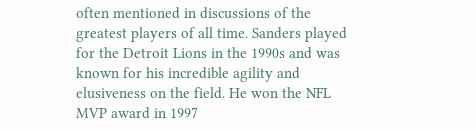often mentioned in discussions of the greatest players of all time. Sanders played for the Detroit Lions in the 1990s and was known for his incredible agility and elusiveness on the field. He won the NFL MVP award in 1997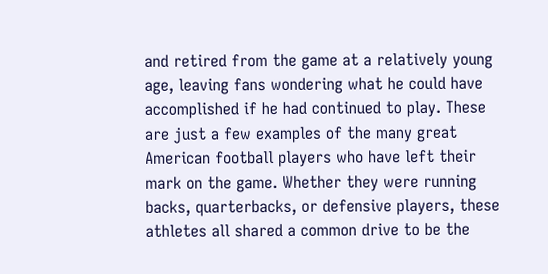and retired from the game at a relatively young age, leaving fans wondering what he could have accomplished if he had continued to play. These are just a few examples of the many great American football players who have left their mark on the game. Whether they were running backs, quarterbacks, or defensive players, these athletes all shared a common drive to be the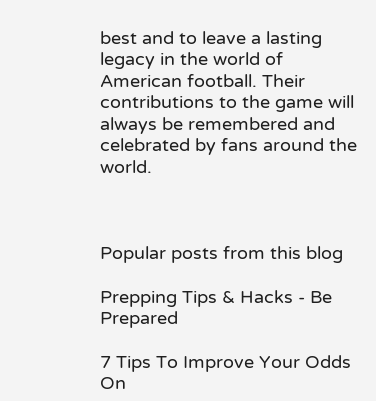best and to leave a lasting legacy in the world of American football. Their contributions to the game will always be remembered and celebrated by fans around the world.



Popular posts from this blog

Prepping Tips & Hacks - Be Prepared

7 Tips To Improve Your Odds On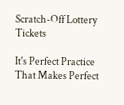Scratch-Off Lottery Tickets

It's Perfect Practice That Makes Perfect